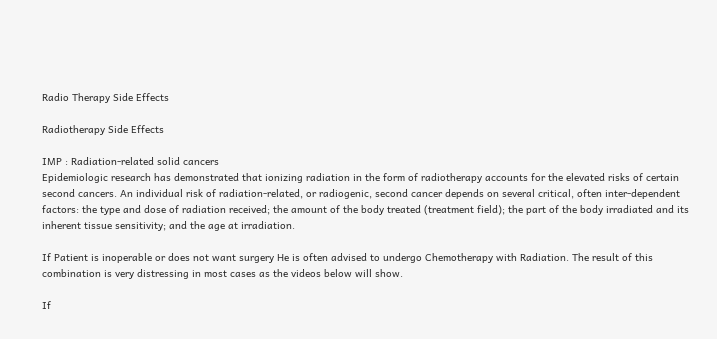Radio Therapy Side Effects

Radiotherapy Side Effects

IMP : Radiation-related solid cancers
Epidemiologic research has demonstrated that ionizing radiation in the form of radiotherapy accounts for the elevated risks of certain second cancers. An individual risk of radiation-related, or radiogenic, second cancer depends on several critical, often inter-dependent factors: the type and dose of radiation received; the amount of the body treated (treatment field); the part of the body irradiated and its inherent tissue sensitivity; and the age at irradiation.

If Patient is inoperable or does not want surgery He is often advised to undergo Chemotherapy with Radiation. The result of this combination is very distressing in most cases as the videos below will show.

If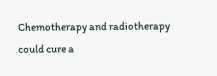Chemotherapy and radiotherapy could cure a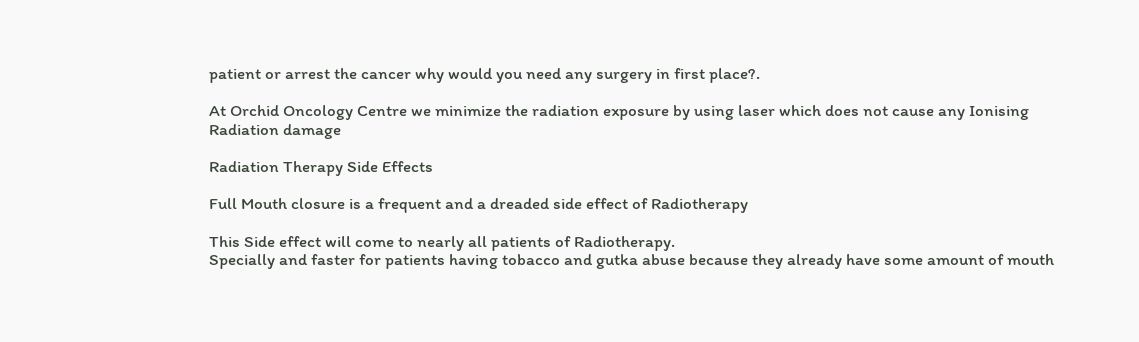patient or arrest the cancer why would you need any surgery in first place?.

At Orchid Oncology Centre we minimize the radiation exposure by using laser which does not cause any Ionising Radiation damage

Radiation Therapy Side Effects

Full Mouth closure is a frequent and a dreaded side effect of Radiotherapy

This Side effect will come to nearly all patients of Radiotherapy.
Specially and faster for patients having tobacco and gutka abuse because they already have some amount of mouth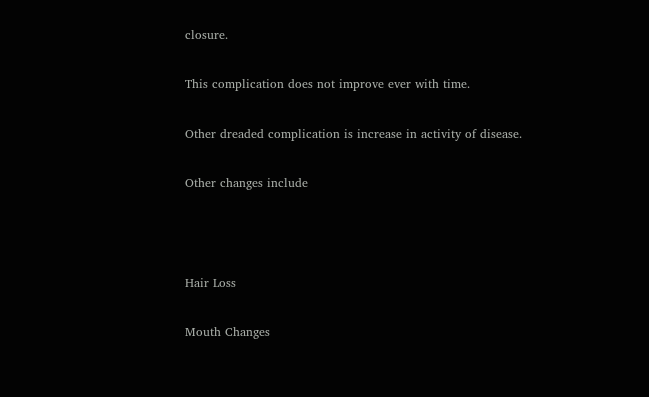closure.

This complication does not improve ever with time.

Other dreaded complication is increase in activity of disease.

Other changes include



Hair Loss

Mouth Changes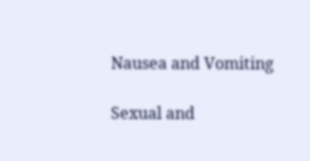Nausea and Vomiting

Sexual and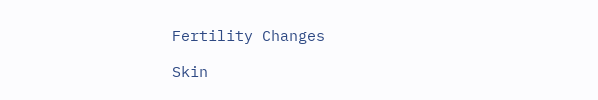Fertility Changes

Skin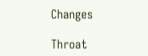Changes

Throat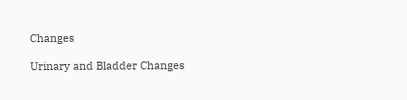Changes

Urinary and Bladder Changes